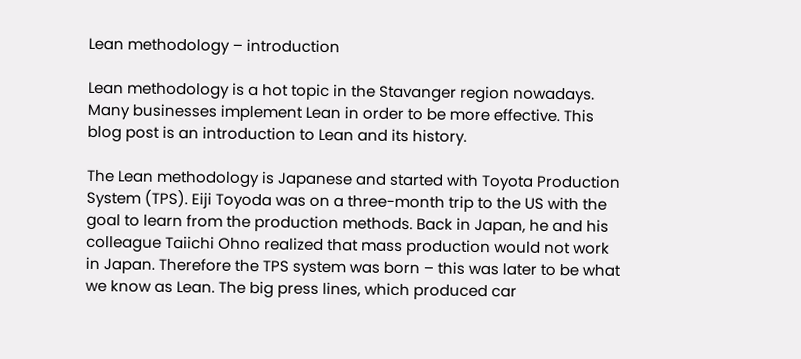Lean methodology – introduction

Lean methodology is a hot topic in the Stavanger region nowadays. Many businesses implement Lean in order to be more effective. This blog post is an introduction to Lean and its history.

The Lean methodology is Japanese and started with Toyota Production System (TPS). Eiji Toyoda was on a three-month trip to the US with the goal to learn from the production methods. Back in Japan, he and his colleague Taiichi Ohno realized that mass production would not work in Japan. Therefore the TPS system was born – this was later to be what we know as Lean. The big press lines, which produced car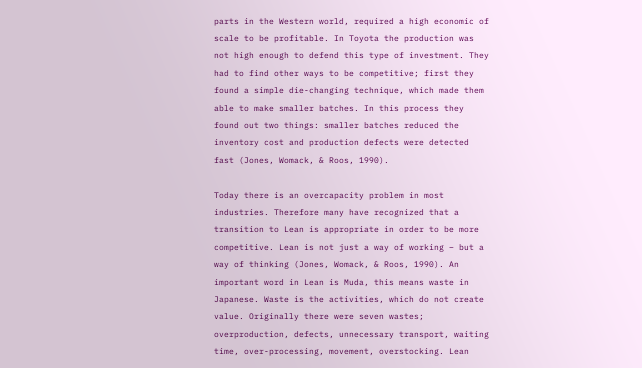parts in the Western world, required a high economic of scale to be profitable. In Toyota the production was not high enough to defend this type of investment. They had to find other ways to be competitive; first they found a simple die-changing technique, which made them able to make smaller batches. In this process they found out two things: smaller batches reduced the inventory cost and production defects were detected fast (Jones, Womack, & Roos, 1990).

Today there is an overcapacity problem in most industries. Therefore many have recognized that a transition to Lean is appropriate in order to be more competitive. Lean is not just a way of working – but a way of thinking (Jones, Womack, & Roos, 1990). An important word in Lean is Muda, this means waste in Japanese. Waste is the activities, which do not create value. Originally there were seven wastes; overproduction, defects, unnecessary transport, waiting time, over-processing, movement, overstocking. Lean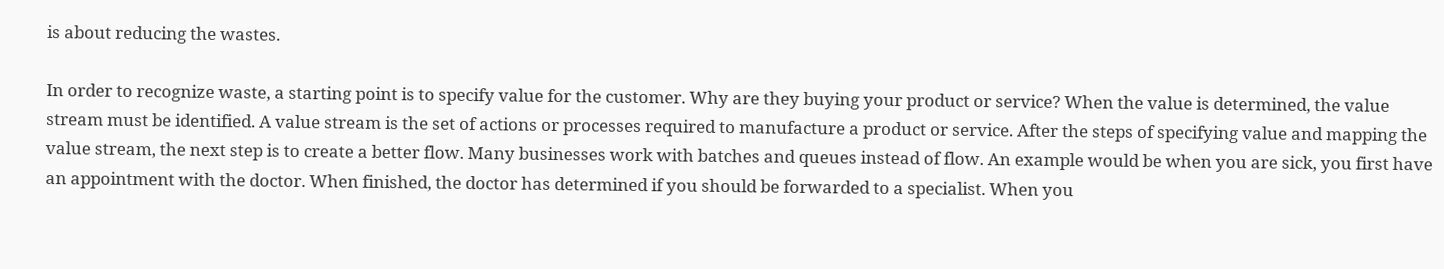is about reducing the wastes.

In order to recognize waste, a starting point is to specify value for the customer. Why are they buying your product or service? When the value is determined, the value stream must be identified. A value stream is the set of actions or processes required to manufacture a product or service. After the steps of specifying value and mapping the value stream, the next step is to create a better flow. Many businesses work with batches and queues instead of flow. An example would be when you are sick, you first have an appointment with the doctor. When finished, the doctor has determined if you should be forwarded to a specialist. When you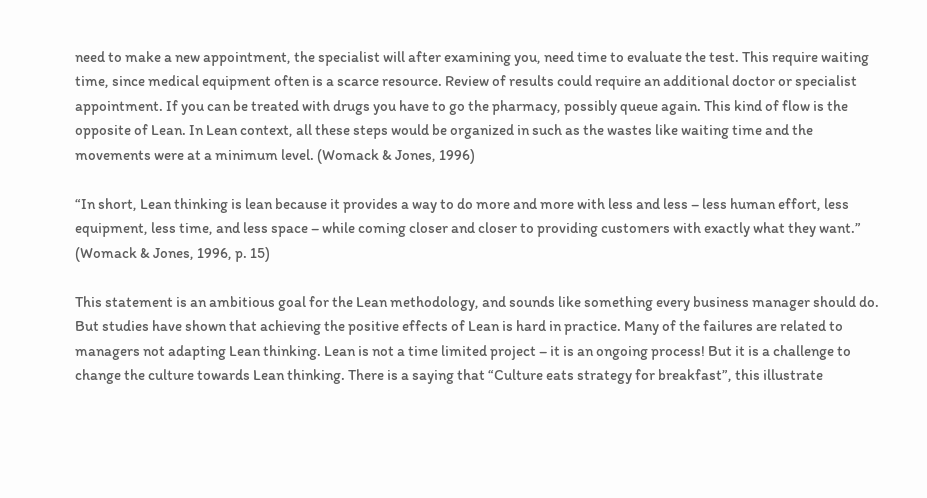need to make a new appointment, the specialist will after examining you, need time to evaluate the test. This require waiting time, since medical equipment often is a scarce resource. Review of results could require an additional doctor or specialist appointment. If you can be treated with drugs you have to go the pharmacy, possibly queue again. This kind of flow is the opposite of Lean. In Lean context, all these steps would be organized in such as the wastes like waiting time and the movements were at a minimum level. (Womack & Jones, 1996)

“In short, Lean thinking is lean because it provides a way to do more and more with less and less – less human effort, less equipment, less time, and less space – while coming closer and closer to providing customers with exactly what they want.” (Womack & Jones, 1996, p. 15)

This statement is an ambitious goal for the Lean methodology, and sounds like something every business manager should do. But studies have shown that achieving the positive effects of Lean is hard in practice. Many of the failures are related to managers not adapting Lean thinking. Lean is not a time limited project – it is an ongoing process! But it is a challenge to change the culture towards Lean thinking. There is a saying that “Culture eats strategy for breakfast”, this illustrate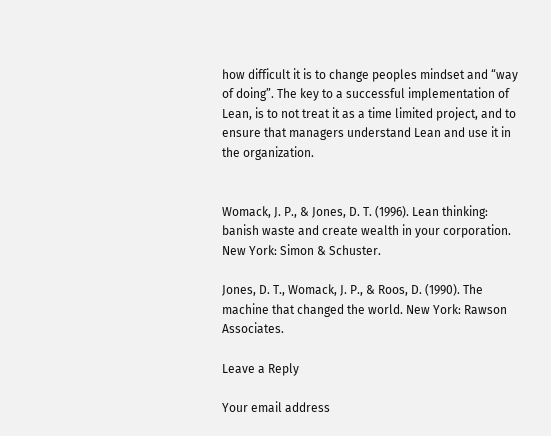how difficult it is to change peoples mindset and “way of doing”. The key to a successful implementation of Lean, is to not treat it as a time limited project, and to ensure that managers understand Lean and use it in the organization.


Womack, J. P., & Jones, D. T. (1996). Lean thinking: banish waste and create wealth in your corporation. New York: Simon & Schuster.

Jones, D. T., Womack, J. P., & Roos, D. (1990). The machine that changed the world. New York: Rawson Associates.

Leave a Reply

Your email address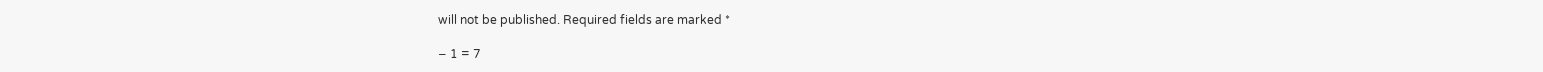will not be published. Required fields are marked *

− 1 = 7